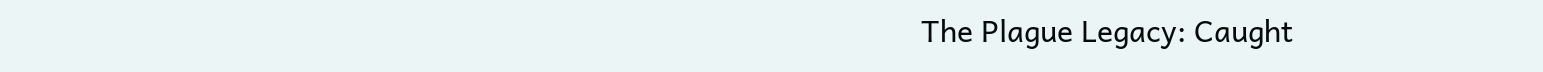The Plague Legacy: Caught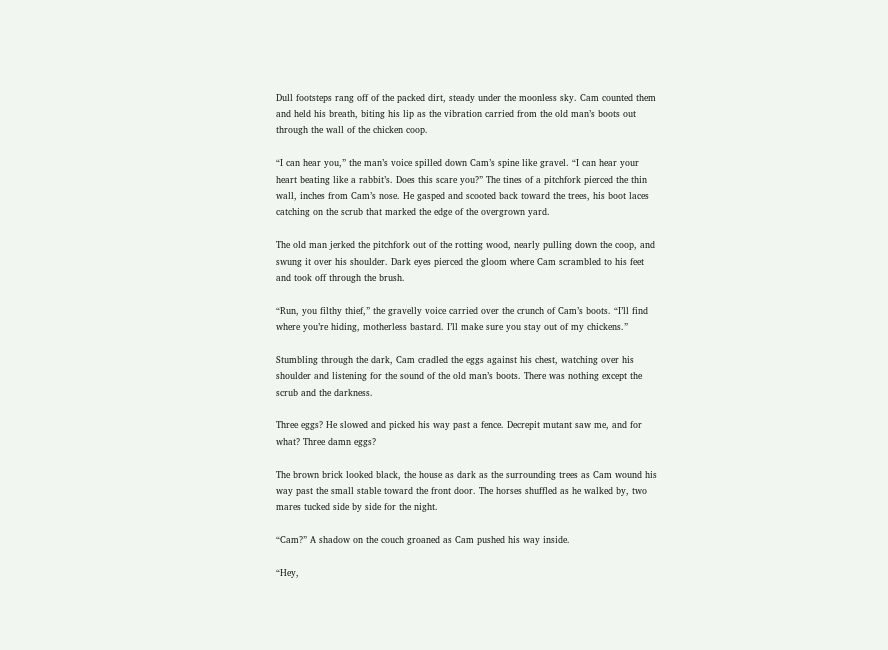Dull footsteps rang off of the packed dirt, steady under the moonless sky. Cam counted them and held his breath, biting his lip as the vibration carried from the old man’s boots out through the wall of the chicken coop.

“I can hear you,” the man’s voice spilled down Cam’s spine like gravel. “I can hear your heart beating like a rabbit’s. Does this scare you?” The tines of a pitchfork pierced the thin wall, inches from Cam’s nose. He gasped and scooted back toward the trees, his boot laces catching on the scrub that marked the edge of the overgrown yard.

The old man jerked the pitchfork out of the rotting wood, nearly pulling down the coop, and swung it over his shoulder. Dark eyes pierced the gloom where Cam scrambled to his feet and took off through the brush.

“Run, you filthy thief,” the gravelly voice carried over the crunch of Cam’s boots. “I’ll find where you’re hiding, motherless bastard. I’ll make sure you stay out of my chickens.”

Stumbling through the dark, Cam cradled the eggs against his chest, watching over his shoulder and listening for the sound of the old man’s boots. There was nothing except the scrub and the darkness.

Three eggs? He slowed and picked his way past a fence. Decrepit mutant saw me, and for what? Three damn eggs?

The brown brick looked black, the house as dark as the surrounding trees as Cam wound his way past the small stable toward the front door. The horses shuffled as he walked by, two mares tucked side by side for the night.

“Cam?” A shadow on the couch groaned as Cam pushed his way inside.

“Hey,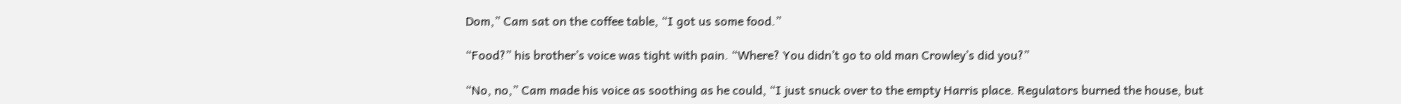Dom,” Cam sat on the coffee table, “I got us some food.”

“Food?” his brother’s voice was tight with pain. “Where? You didn’t go to old man Crowley’s did you?”

“No, no,” Cam made his voice as soothing as he could, “I just snuck over to the empty Harris place. Regulators burned the house, but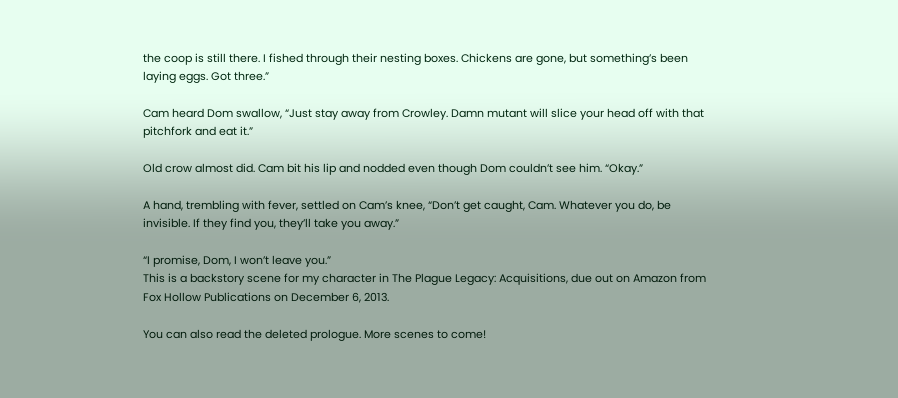the coop is still there. I fished through their nesting boxes. Chickens are gone, but something’s been laying eggs. Got three.”

Cam heard Dom swallow, “Just stay away from Crowley. Damn mutant will slice your head off with that pitchfork and eat it.”

Old crow almost did. Cam bit his lip and nodded even though Dom couldn’t see him. “Okay.”

A hand, trembling with fever, settled on Cam’s knee, “Don’t get caught, Cam. Whatever you do, be invisible. If they find you, they’ll take you away.”

“I promise, Dom, I won’t leave you.”
This is a backstory scene for my character in The Plague Legacy: Acquisitions, due out on Amazon from Fox Hollow Publications on December 6, 2013.

You can also read the deleted prologue. More scenes to come!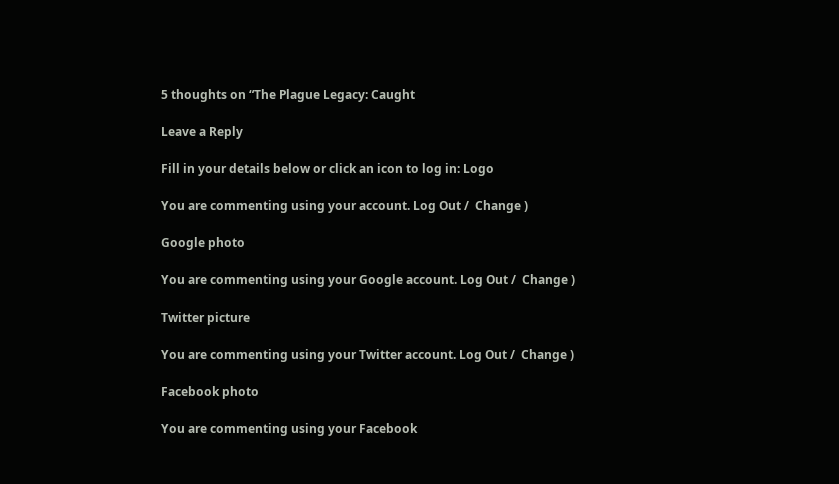5 thoughts on “The Plague Legacy: Caught

Leave a Reply

Fill in your details below or click an icon to log in: Logo

You are commenting using your account. Log Out /  Change )

Google photo

You are commenting using your Google account. Log Out /  Change )

Twitter picture

You are commenting using your Twitter account. Log Out /  Change )

Facebook photo

You are commenting using your Facebook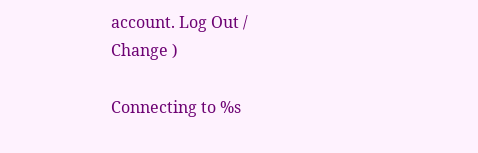account. Log Out /  Change )

Connecting to %s